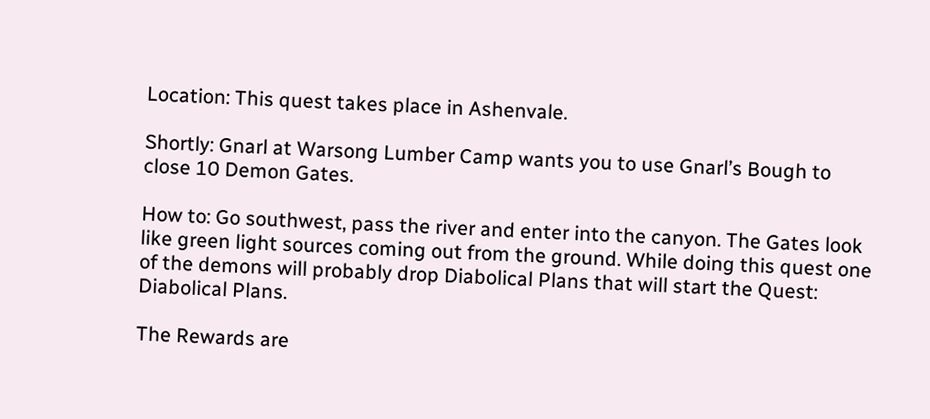Location: This quest takes place in Ashenvale.

Shortly: Gnarl at Warsong Lumber Camp wants you to use Gnarl’s Bough to close 10 Demon Gates.

How to: Go southwest, pass the river and enter into the canyon. The Gates look like green light sources coming out from the ground. While doing this quest one of the demons will probably drop Diabolical Plans that will start the Quest: Diabolical Plans.

The Rewards are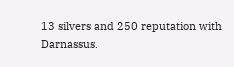13 silvers and 250 reputation with Darnassus.